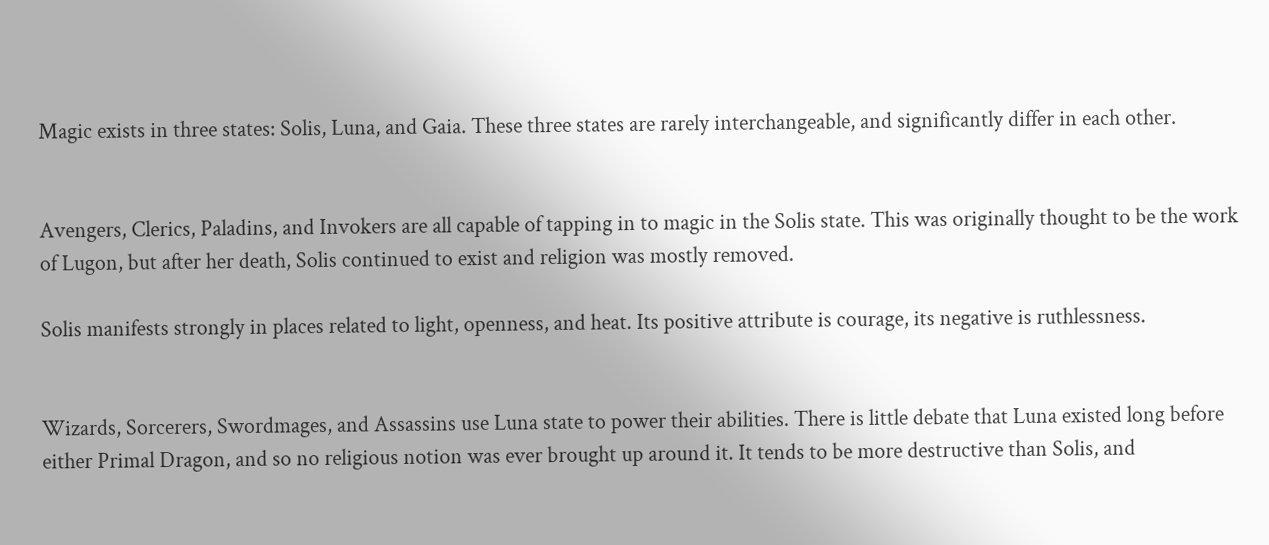Magic exists in three states: Solis, Luna, and Gaia. These three states are rarely interchangeable, and significantly differ in each other.


Avengers, Clerics, Paladins, and Invokers are all capable of tapping in to magic in the Solis state. This was originally thought to be the work of Lugon, but after her death, Solis continued to exist and religion was mostly removed.

Solis manifests strongly in places related to light, openness, and heat. Its positive attribute is courage, its negative is ruthlessness.


Wizards, Sorcerers, Swordmages, and Assassins use Luna state to power their abilities. There is little debate that Luna existed long before either Primal Dragon, and so no religious notion was ever brought up around it. It tends to be more destructive than Solis, and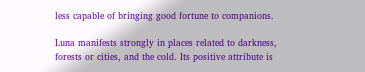less capable of bringing good fortune to companions.

Luna manifests strongly in places related to darkness, forests or cities, and the cold. Its positive attribute is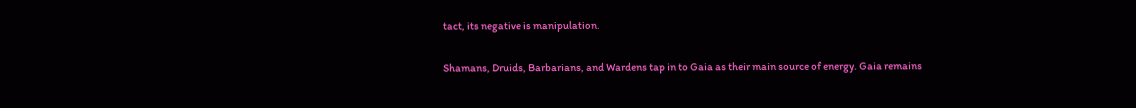tact, its negative is manipulation.


Shamans, Druids, Barbarians, and Wardens tap in to Gaia as their main source of energy. Gaia remains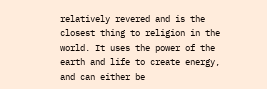relatively revered and is the closest thing to religion in the world. It uses the power of the earth and life to create energy, and can either be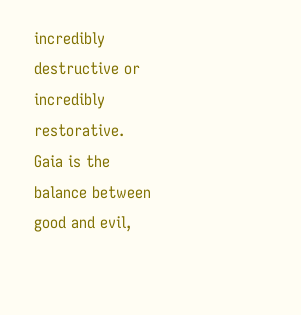incredibly destructive or incredibly restorative. Gaia is the balance between good and evil,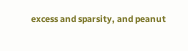excess and sparsity, and peanut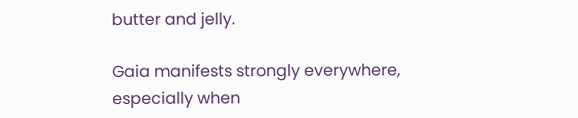butter and jelly.

Gaia manifests strongly everywhere, especially when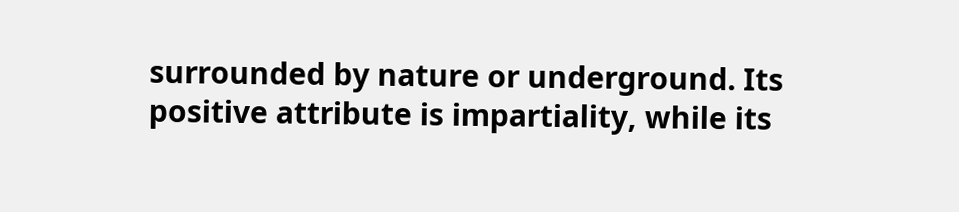surrounded by nature or underground. Its positive attribute is impartiality, while its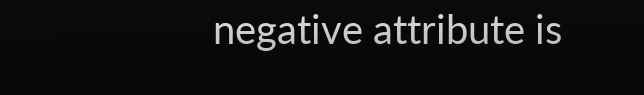negative attribute is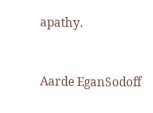apathy.


Aarde EganSodoff